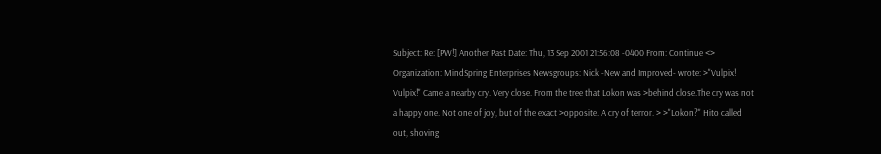Subject: Re: [PW!] Another Past Date: Thu, 13 Sep 2001 21:56:08 -0400 From: Continue <> Organization: MindSpring Enterprises Newsgroups: Nick -New and Improved- wrote: >"Vulpix! Vulpix!" Came a nearby cry. Very close. From the tree that Lokon was >behind close.The cry was not a happy one. Not one of joy, but of the exact >opposite. A cry of terror. > >"Lokon?" Hito called out, shoving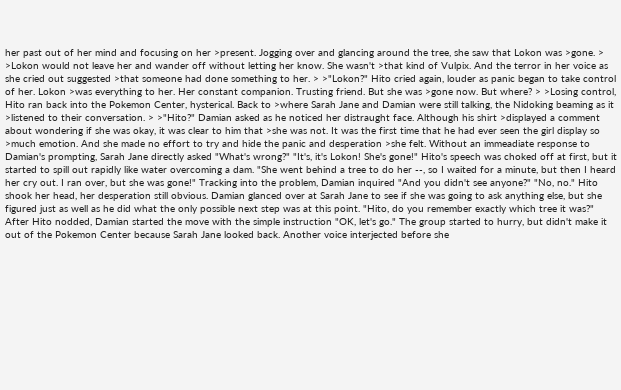her past out of her mind and focusing on her >present. Jogging over and glancing around the tree, she saw that Lokon was >gone. > >Lokon would not leave her and wander off without letting her know. She wasn't >that kind of Vulpix. And the terror in her voice as she cried out suggested >that someone had done something to her. > >"Lokon?" Hito cried again, louder as panic began to take control of her. Lokon >was everything to her. Her constant companion. Trusting friend. But she was >gone now. But where? > >Losing control, Hito ran back into the Pokemon Center, hysterical. Back to >where Sarah Jane and Damian were still talking, the Nidoking beaming as it >listened to their conversation. > >"Hito?" Damian asked as he noticed her distraught face. Although his shirt >displayed a comment about wondering if she was okay, it was clear to him that >she was not. It was the first time that he had ever seen the girl display so >much emotion. And she made no effort to try and hide the panic and desperation >she felt. Without an immeadiate response to Damian's prompting, Sarah Jane directly asked "What's wrong?" "It's, it's Lokon! She's gone!" Hito's speech was choked off at first, but it started to spill out rapidly like water overcoming a dam. "She went behind a tree to do her --, so I waited for a minute, but then I heard her cry out. I ran over, but she was gone!" Tracking into the problem, Damian inquired "And you didn't see anyone?" "No, no." Hito shook her head, her desperation still obvious. Damian glanced over at Sarah Jane to see if she was going to ask anything else, but she figured just as well as he did what the only possible next step was at this point. "Hito, do you remember exactly which tree it was?" After Hito nodded, Damian started the move with the simple instruction "OK, let's go." The group started to hurry, but didn't make it out of the Pokemon Center because Sarah Jane looked back. Another voice interjected before she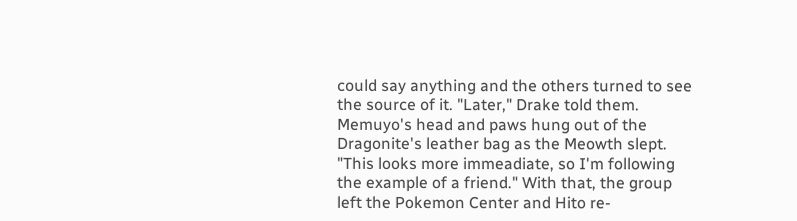could say anything and the others turned to see the source of it. "Later," Drake told them. Memuyo's head and paws hung out of the Dragonite's leather bag as the Meowth slept. "This looks more immeadiate, so I'm following the example of a friend." With that, the group left the Pokemon Center and Hito re-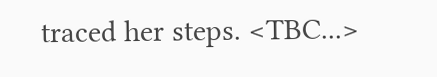traced her steps. <TBC...>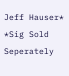Jeff Hauser* *Sig Sold Seperately